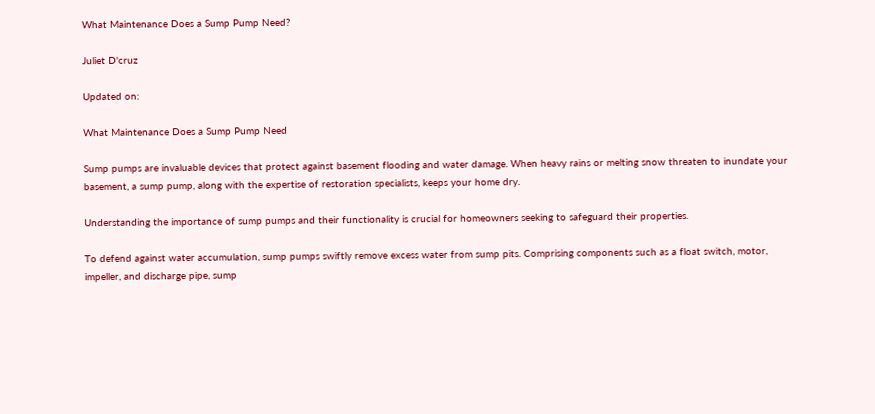What Maintenance Does a Sump Pump Need?

Juliet D'cruz

Updated on:

What Maintenance Does a Sump Pump Need

Sump pumps are invaluable devices that protect against basement flooding and water damage. When heavy rains or melting snow threaten to inundate your basement, a sump pump, along with the expertise of restoration specialists, keeps your home dry.

Understanding the importance of sump pumps and their functionality is crucial for homeowners seeking to safeguard their properties.

To defend against water accumulation, sump pumps swiftly remove excess water from sump pits. Comprising components such as a float switch, motor, impeller, and discharge pipe, sump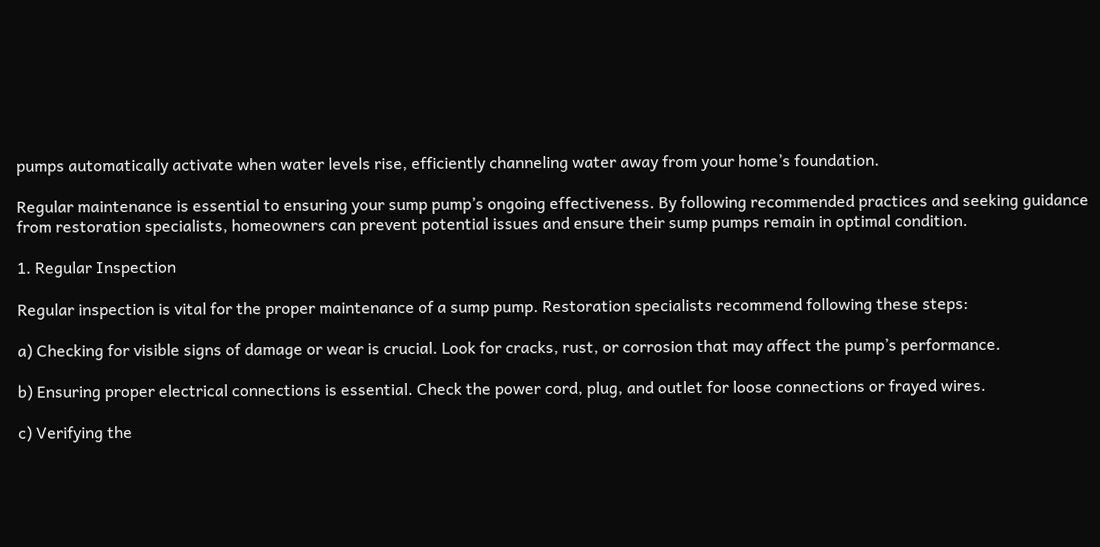pumps automatically activate when water levels rise, efficiently channeling water away from your home’s foundation.

Regular maintenance is essential to ensuring your sump pump’s ongoing effectiveness. By following recommended practices and seeking guidance from restoration specialists, homeowners can prevent potential issues and ensure their sump pumps remain in optimal condition.

1. Regular Inspection

Regular inspection is vital for the proper maintenance of a sump pump. Restoration specialists recommend following these steps:

a) Checking for visible signs of damage or wear is crucial. Look for cracks, rust, or corrosion that may affect the pump’s performance.

b) Ensuring proper electrical connections is essential. Check the power cord, plug, and outlet for loose connections or frayed wires.

c) Verifying the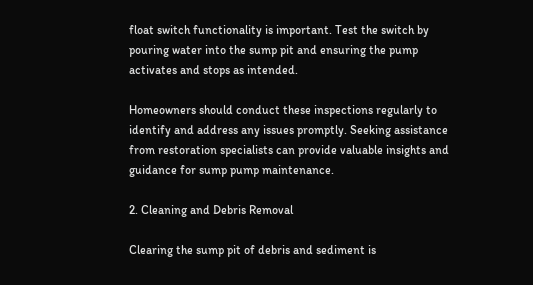float switch functionality is important. Test the switch by pouring water into the sump pit and ensuring the pump activates and stops as intended.

Homeowners should conduct these inspections regularly to identify and address any issues promptly. Seeking assistance from restoration specialists can provide valuable insights and guidance for sump pump maintenance.

2. Cleaning and Debris Removal

Clearing the sump pit of debris and sediment is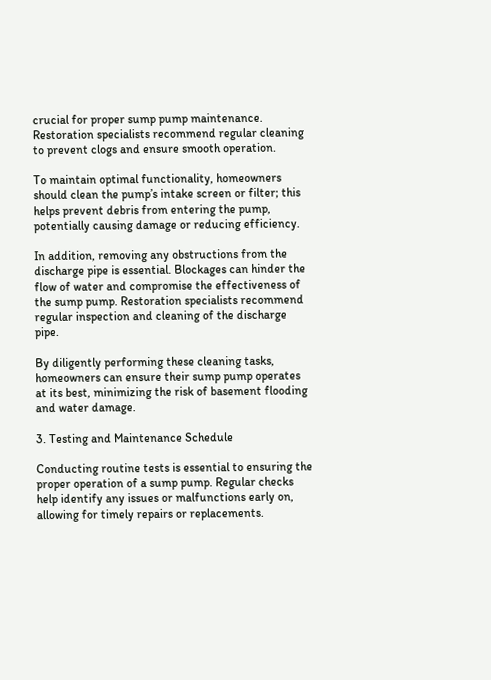crucial for proper sump pump maintenance. Restoration specialists recommend regular cleaning to prevent clogs and ensure smooth operation.

To maintain optimal functionality, homeowners should clean the pump’s intake screen or filter; this helps prevent debris from entering the pump, potentially causing damage or reducing efficiency.

In addition, removing any obstructions from the discharge pipe is essential. Blockages can hinder the flow of water and compromise the effectiveness of the sump pump. Restoration specialists recommend regular inspection and cleaning of the discharge pipe.

By diligently performing these cleaning tasks, homeowners can ensure their sump pump operates at its best, minimizing the risk of basement flooding and water damage.

3. Testing and Maintenance Schedule

Conducting routine tests is essential to ensuring the proper operation of a sump pump. Regular checks help identify any issues or malfunctions early on, allowing for timely repairs or replacements.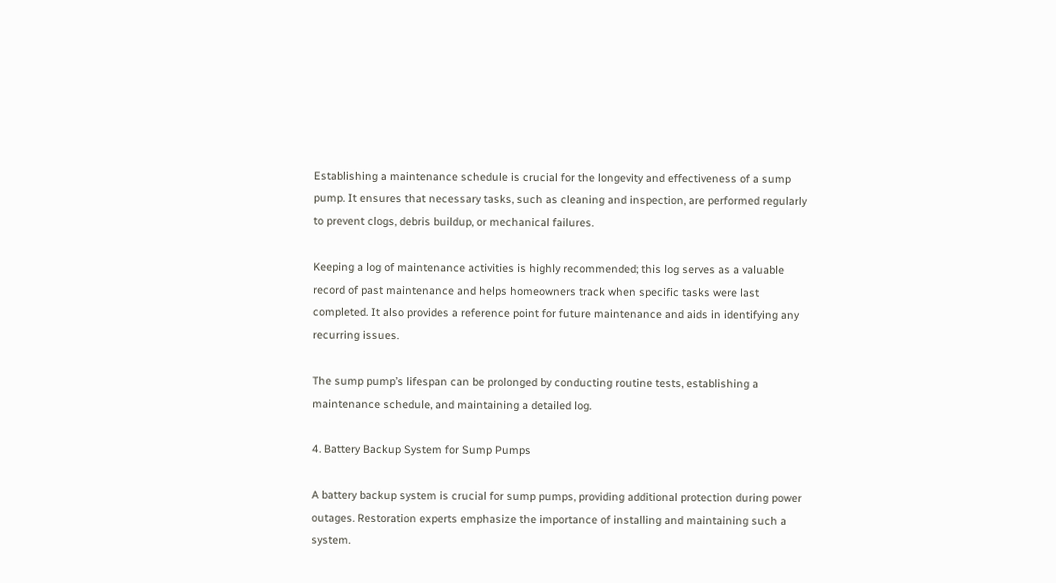Establishing a maintenance schedule is crucial for the longevity and effectiveness of a sump pump. It ensures that necessary tasks, such as cleaning and inspection, are performed regularly to prevent clogs, debris buildup, or mechanical failures.

Keeping a log of maintenance activities is highly recommended; this log serves as a valuable record of past maintenance and helps homeowners track when specific tasks were last completed. It also provides a reference point for future maintenance and aids in identifying any recurring issues.

The sump pump’s lifespan can be prolonged by conducting routine tests, establishing a maintenance schedule, and maintaining a detailed log.

4. Battery Backup System for Sump Pumps

A battery backup system is crucial for sump pumps, providing additional protection during power outages. Restoration experts emphasize the importance of installing and maintaining such a system.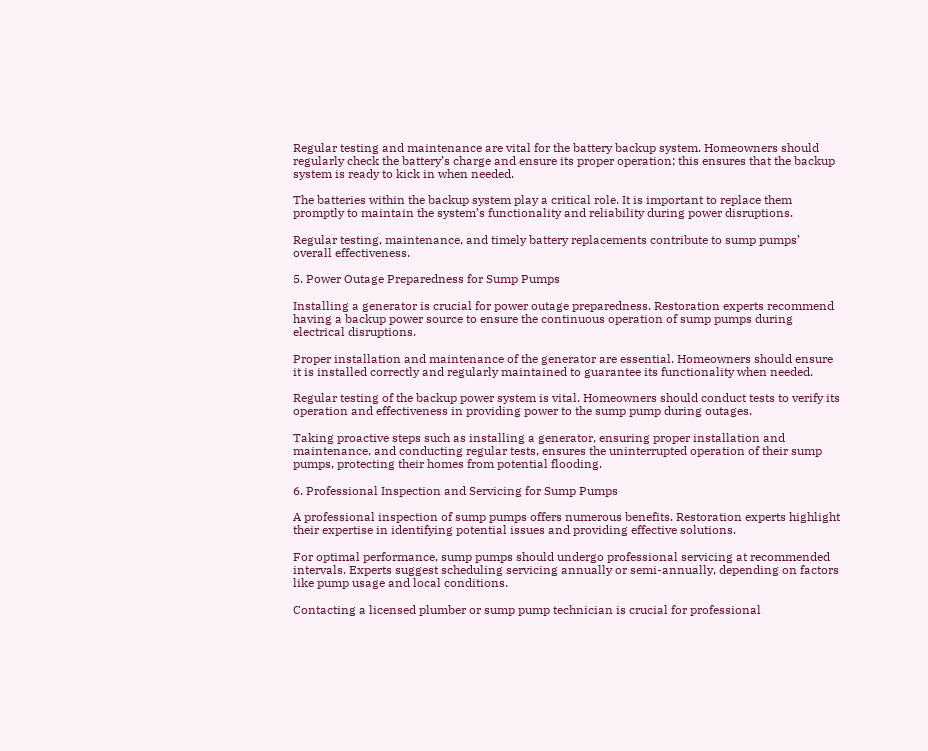Regular testing and maintenance are vital for the battery backup system. Homeowners should regularly check the battery’s charge and ensure its proper operation; this ensures that the backup system is ready to kick in when needed.

The batteries within the backup system play a critical role. It is important to replace them promptly to maintain the system’s functionality and reliability during power disruptions.

Regular testing, maintenance, and timely battery replacements contribute to sump pumps’ overall effectiveness.

5. Power Outage Preparedness for Sump Pumps

Installing a generator is crucial for power outage preparedness. Restoration experts recommend having a backup power source to ensure the continuous operation of sump pumps during electrical disruptions.

Proper installation and maintenance of the generator are essential. Homeowners should ensure it is installed correctly and regularly maintained to guarantee its functionality when needed.

Regular testing of the backup power system is vital. Homeowners should conduct tests to verify its operation and effectiveness in providing power to the sump pump during outages.

Taking proactive steps such as installing a generator, ensuring proper installation and maintenance, and conducting regular tests, ensures the uninterrupted operation of their sump pumps, protecting their homes from potential flooding.

6. Professional Inspection and Servicing for Sump Pumps

A professional inspection of sump pumps offers numerous benefits. Restoration experts highlight their expertise in identifying potential issues and providing effective solutions.

For optimal performance, sump pumps should undergo professional servicing at recommended intervals. Experts suggest scheduling servicing annually or semi-annually, depending on factors like pump usage and local conditions.

Contacting a licensed plumber or sump pump technician is crucial for professional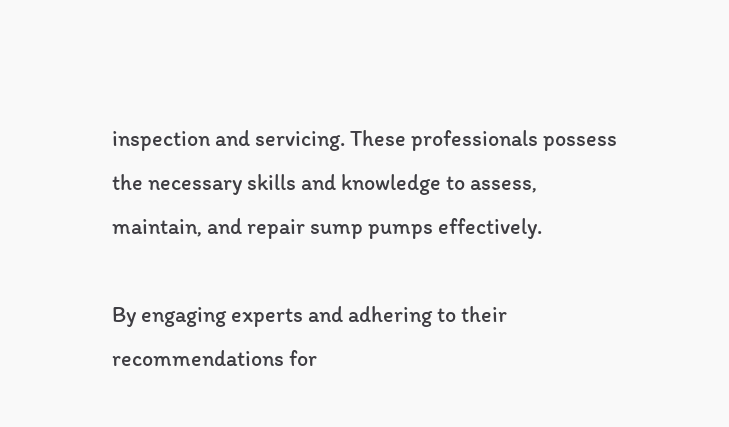inspection and servicing. These professionals possess the necessary skills and knowledge to assess, maintain, and repair sump pumps effectively.

By engaging experts and adhering to their recommendations for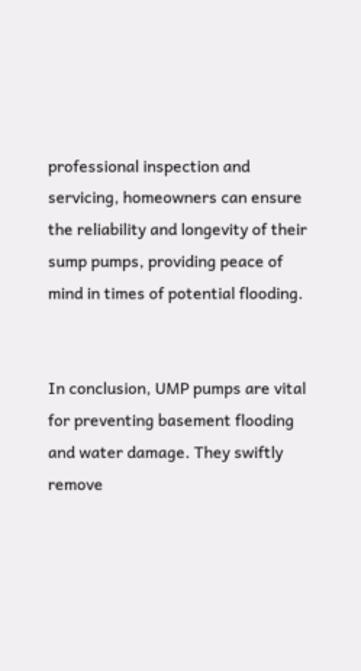professional inspection and servicing, homeowners can ensure the reliability and longevity of their sump pumps, providing peace of mind in times of potential flooding.


In conclusion, UMP pumps are vital for preventing basement flooding and water damage. They swiftly remove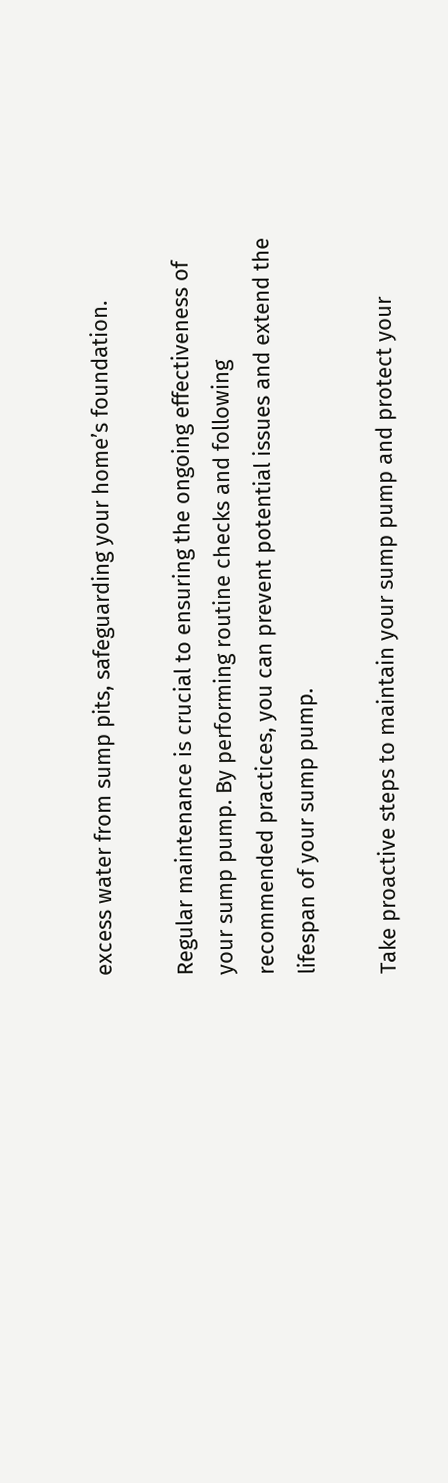excess water from sump pits, safeguarding your home’s foundation.

Regular maintenance is crucial to ensuring the ongoing effectiveness of your sump pump. By performing routine checks and following recommended practices, you can prevent potential issues and extend the lifespan of your sump pump.

Take proactive steps to maintain your sump pump and protect your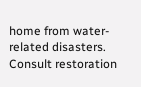home from water-related disasters. Consult restoration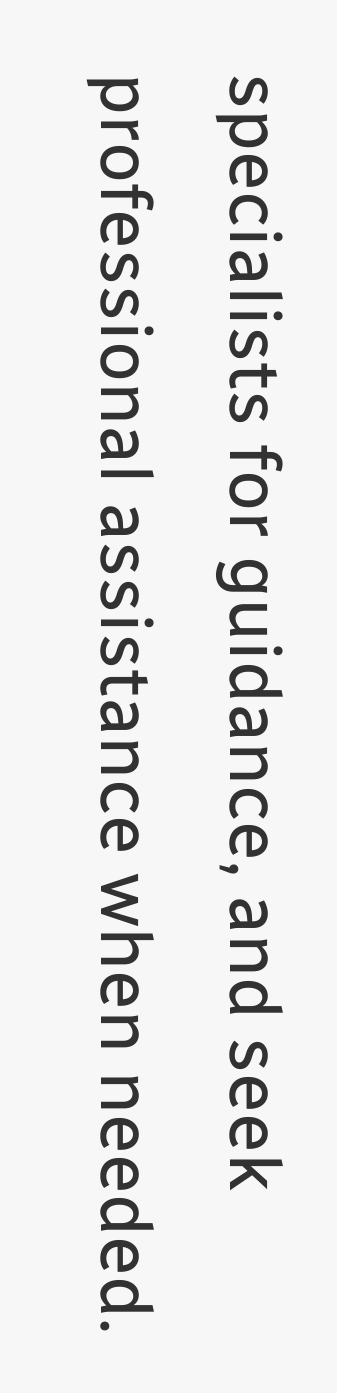specialists for guidance, and seek professional assistance when needed.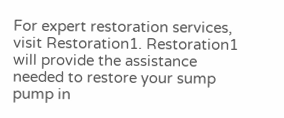For expert restoration services, visit Restoration1. Restoration1 will provide the assistance needed to restore your sump pump in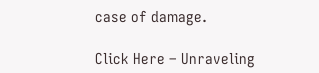case of damage.

Click Here – Unraveling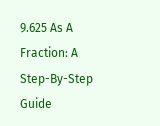9.625 As A Fraction: A Step-By-Step Guide